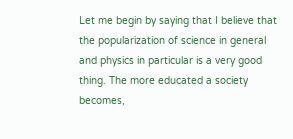Let me begin by saying that I believe that the popularization of science in general and physics in particular is a very good thing. The more educated a society becomes,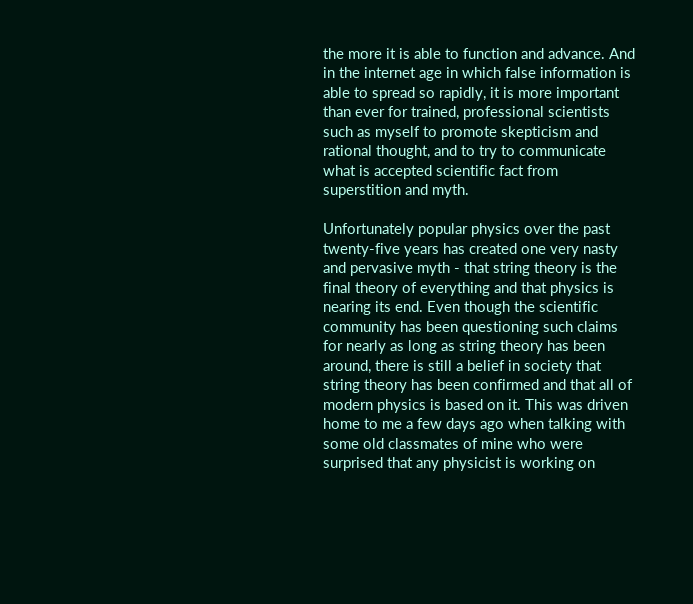the more it is able to function and advance. And in the internet age in which false information is able to spread so rapidly, it is more important than ever for trained, professional scientists such as myself to promote skepticism and rational thought, and to try to communicate what is accepted scientific fact from superstition and myth.

Unfortunately popular physics over the past twenty-five years has created one very nasty and pervasive myth - that string theory is the final theory of everything and that physics is nearing its end. Even though the scientific community has been questioning such claims for nearly as long as string theory has been around, there is still a belief in society that string theory has been confirmed and that all of modern physics is based on it. This was driven home to me a few days ago when talking with some old classmates of mine who were surprised that any physicist is working on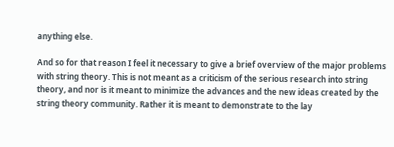anything else.

And so for that reason I feel it necessary to give a brief overview of the major problems with string theory. This is not meant as a criticism of the serious research into string theory, and nor is it meant to minimize the advances and the new ideas created by the string theory community. Rather it is meant to demonstrate to the lay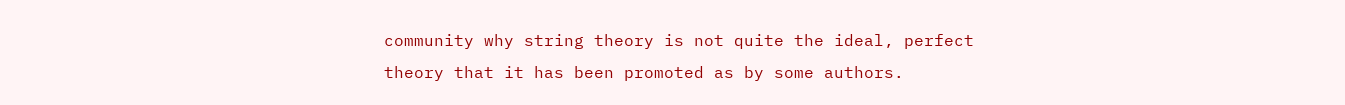community why string theory is not quite the ideal, perfect theory that it has been promoted as by some authors.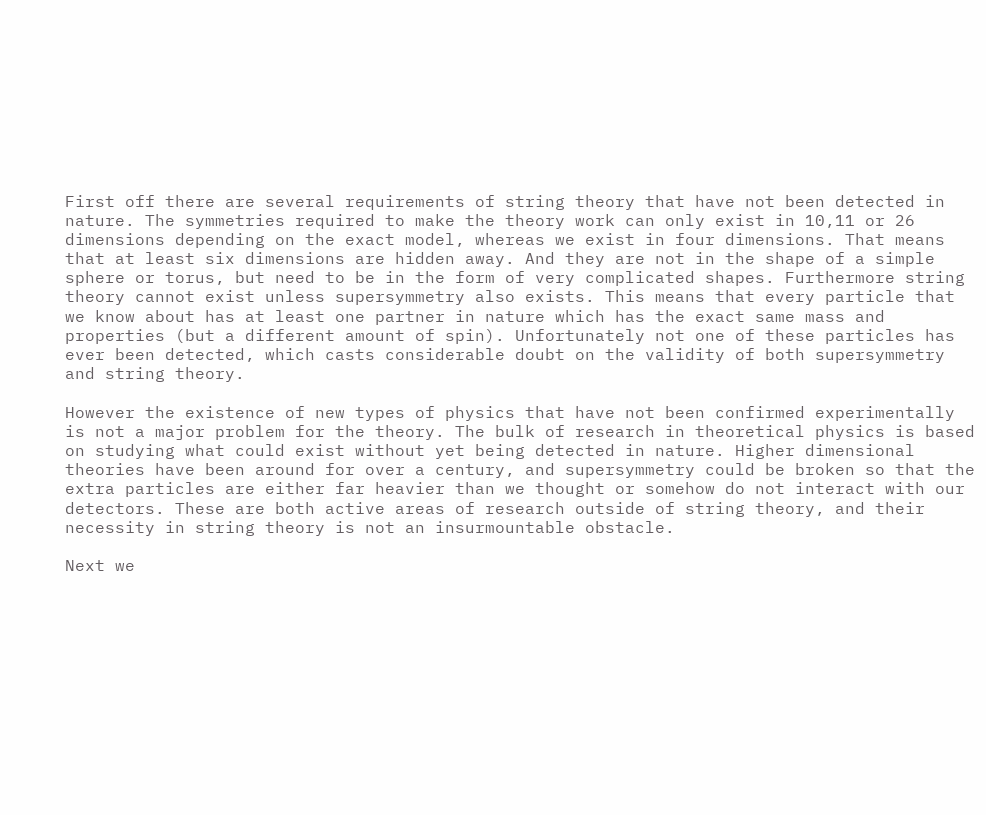First off there are several requirements of string theory that have not been detected in nature. The symmetries required to make the theory work can only exist in 10,11 or 26 dimensions depending on the exact model, whereas we exist in four dimensions. That means that at least six dimensions are hidden away. And they are not in the shape of a simple sphere or torus, but need to be in the form of very complicated shapes. Furthermore string theory cannot exist unless supersymmetry also exists. This means that every particle that we know about has at least one partner in nature which has the exact same mass and properties (but a different amount of spin). Unfortunately not one of these particles has ever been detected, which casts considerable doubt on the validity of both supersymmetry and string theory.

However the existence of new types of physics that have not been confirmed experimentally is not a major problem for the theory. The bulk of research in theoretical physics is based on studying what could exist without yet being detected in nature. Higher dimensional theories have been around for over a century, and supersymmetry could be broken so that the extra particles are either far heavier than we thought or somehow do not interact with our detectors. These are both active areas of research outside of string theory, and their necessity in string theory is not an insurmountable obstacle.

Next we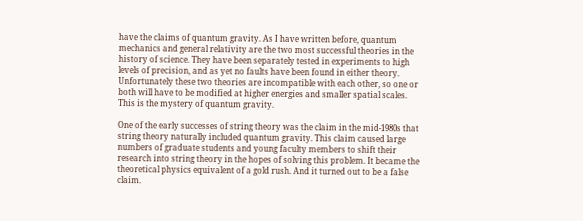have the claims of quantum gravity. As I have written before, quantum mechanics and general relativity are the two most successful theories in the history of science. They have been separately tested in experiments to high levels of precision, and as yet no faults have been found in either theory. Unfortunately these two theories are incompatible with each other, so one or both will have to be modified at higher energies and smaller spatial scales. This is the mystery of quantum gravity.

One of the early successes of string theory was the claim in the mid-1980s that string theory naturally included quantum gravity. This claim caused large numbers of graduate students and young faculty members to shift their research into string theory in the hopes of solving this problem. It became the theoretical physics equivalent of a gold rush. And it turned out to be a false claim.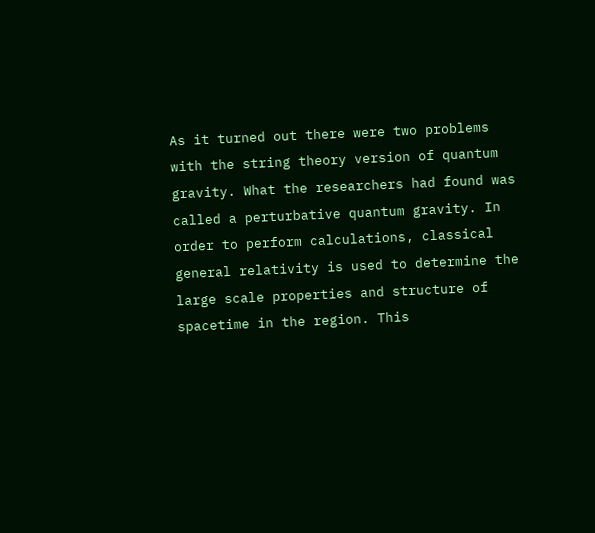As it turned out there were two problems with the string theory version of quantum gravity. What the researchers had found was called a perturbative quantum gravity. In order to perform calculations, classical general relativity is used to determine the large scale properties and structure of spacetime in the region. This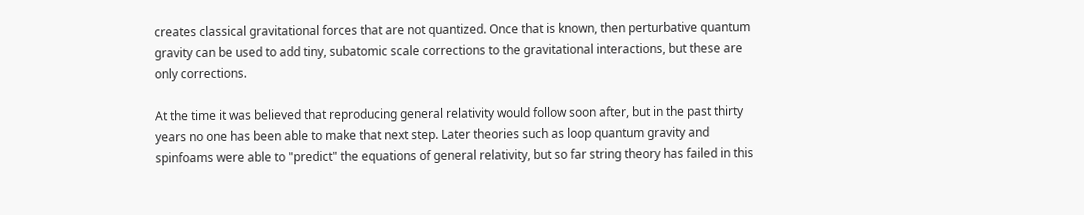creates classical gravitational forces that are not quantized. Once that is known, then perturbative quantum gravity can be used to add tiny, subatomic scale corrections to the gravitational interactions, but these are only corrections.

At the time it was believed that reproducing general relativity would follow soon after, but in the past thirty years no one has been able to make that next step. Later theories such as loop quantum gravity and spinfoams were able to "predict" the equations of general relativity, but so far string theory has failed in this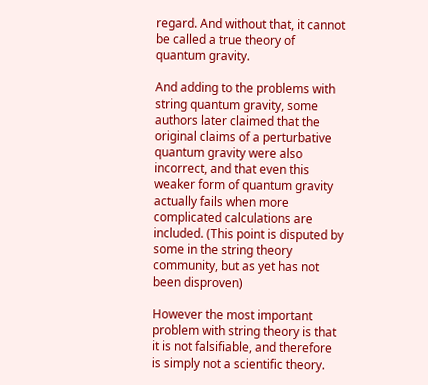regard. And without that, it cannot be called a true theory of quantum gravity.

And adding to the problems with string quantum gravity, some authors later claimed that the original claims of a perturbative quantum gravity were also incorrect, and that even this weaker form of quantum gravity actually fails when more complicated calculations are included. (This point is disputed by some in the string theory community, but as yet has not been disproven)

However the most important problem with string theory is that it is not falsifiable, and therefore is simply not a scientific theory.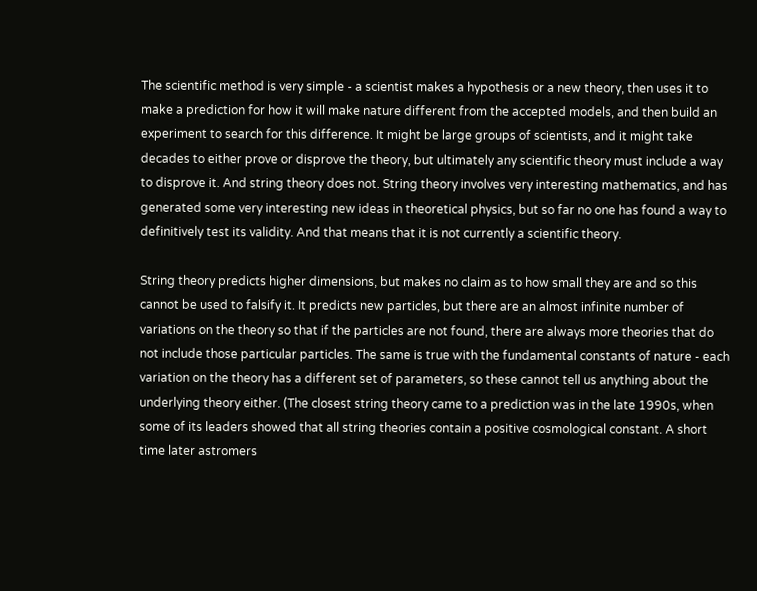The scientific method is very simple - a scientist makes a hypothesis or a new theory, then uses it to make a prediction for how it will make nature different from the accepted models, and then build an experiment to search for this difference. It might be large groups of scientists, and it might take decades to either prove or disprove the theory, but ultimately any scientific theory must include a way to disprove it. And string theory does not. String theory involves very interesting mathematics, and has generated some very interesting new ideas in theoretical physics, but so far no one has found a way to definitively test its validity. And that means that it is not currently a scientific theory.

String theory predicts higher dimensions, but makes no claim as to how small they are and so this cannot be used to falsify it. It predicts new particles, but there are an almost infinite number of variations on the theory so that if the particles are not found, there are always more theories that do not include those particular particles. The same is true with the fundamental constants of nature - each variation on the theory has a different set of parameters, so these cannot tell us anything about the underlying theory either. (The closest string theory came to a prediction was in the late 1990s, when some of its leaders showed that all string theories contain a positive cosmological constant. A short time later astromers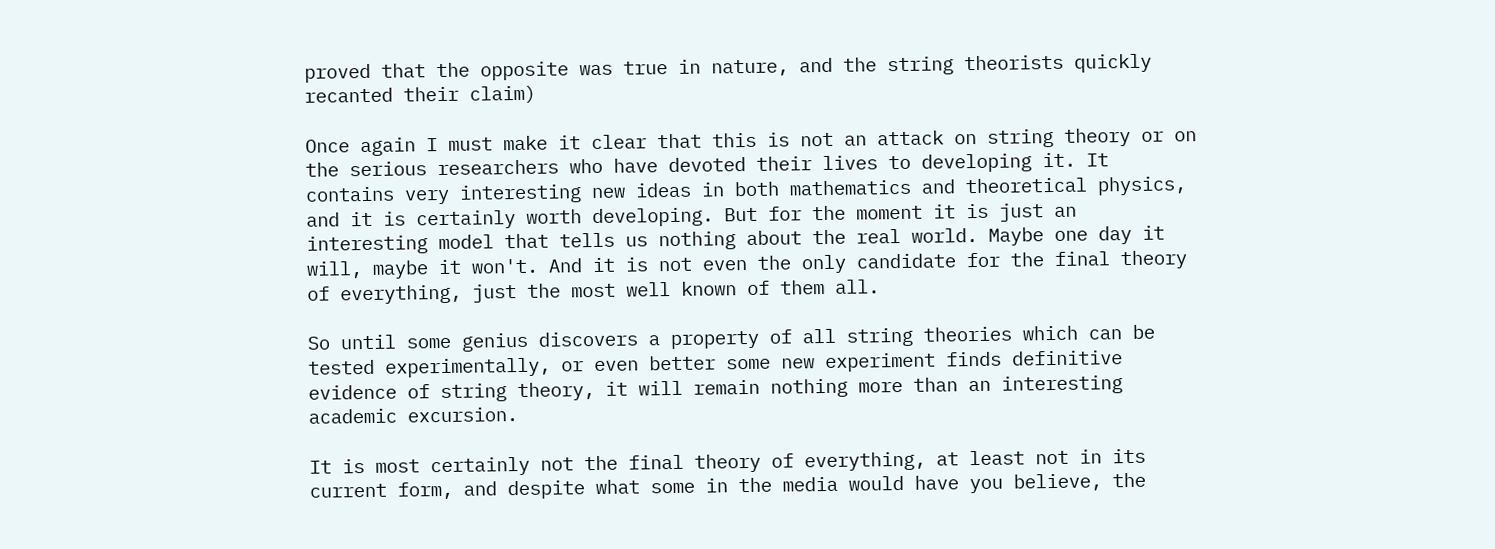proved that the opposite was true in nature, and the string theorists quickly recanted their claim)

Once again I must make it clear that this is not an attack on string theory or on the serious researchers who have devoted their lives to developing it. It contains very interesting new ideas in both mathematics and theoretical physics, and it is certainly worth developing. But for the moment it is just an interesting model that tells us nothing about the real world. Maybe one day it will, maybe it won't. And it is not even the only candidate for the final theory of everything, just the most well known of them all.

So until some genius discovers a property of all string theories which can be tested experimentally, or even better some new experiment finds definitive evidence of string theory, it will remain nothing more than an interesting academic excursion.

It is most certainly not the final theory of everything, at least not in its current form, and despite what some in the media would have you believe, the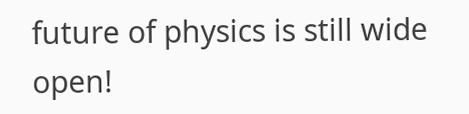future of physics is still wide open!